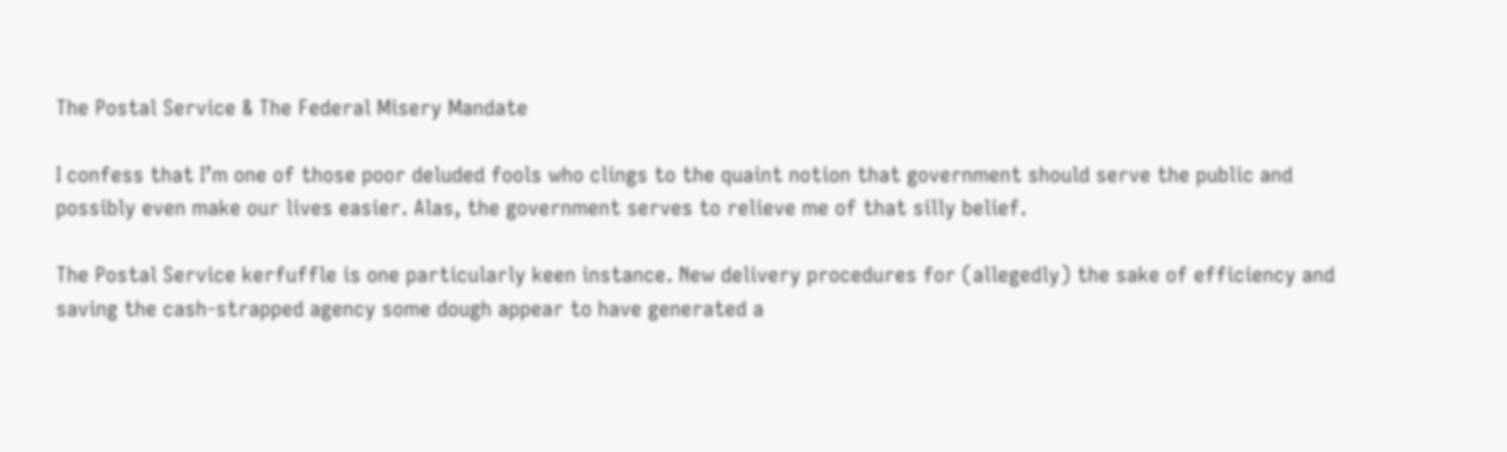The Postal Service & The Federal Misery Mandate

I confess that I’m one of those poor deluded fools who clings to the quaint notion that government should serve the public and possibly even make our lives easier. Alas, the government serves to relieve me of that silly belief.

The Postal Service kerfuffle is one particularly keen instance. New delivery procedures for (allegedly) the sake of efficiency and saving the cash-strapped agency some dough appear to have generated a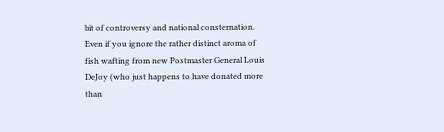bit of controversy and national consternation. Even if you ignore the rather distinct aroma of fish wafting from new Postmaster General Louis DeJoy (who just happens to have donated more than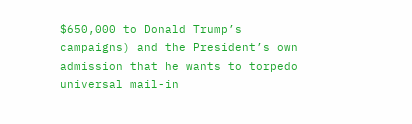$650,000 to Donald Trump’s campaigns) and the President’s own admission that he wants to torpedo universal mail-in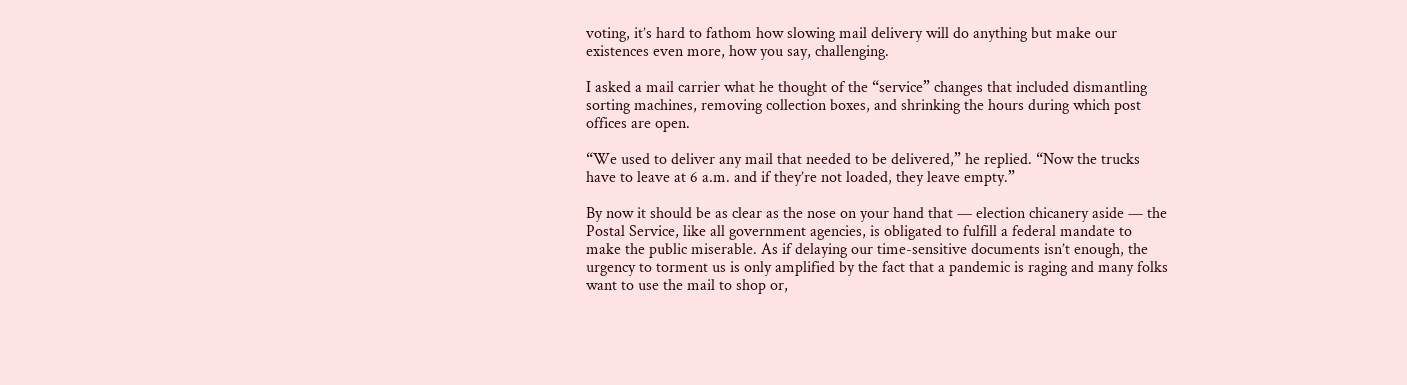voting, it’s hard to fathom how slowing mail delivery will do anything but make our existences even more, how you say, challenging.

I asked a mail carrier what he thought of the “service” changes that included dismantling sorting machines, removing collection boxes, and shrinking the hours during which post offices are open.

“We used to deliver any mail that needed to be delivered,” he replied. “Now the trucks have to leave at 6 a.m. and if they’re not loaded, they leave empty.”

By now it should be as clear as the nose on your hand that — election chicanery aside — the Postal Service, like all government agencies, is obligated to fulfill a federal mandate to make the public miserable. As if delaying our time-sensitive documents isn’t enough, the urgency to torment us is only amplified by the fact that a pandemic is raging and many folks want to use the mail to shop or,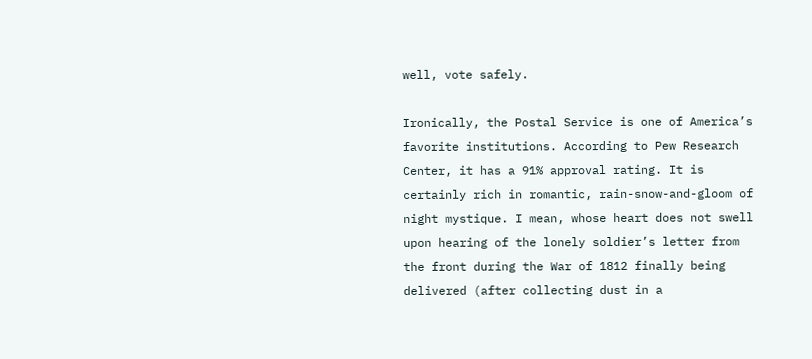well, vote safely.

Ironically, the Postal Service is one of America’s favorite institutions. According to Pew Research Center, it has a 91% approval rating. It is certainly rich in romantic, rain-snow-and-gloom of night mystique. I mean, whose heart does not swell upon hearing of the lonely soldier’s letter from the front during the War of 1812 finally being delivered (after collecting dust in a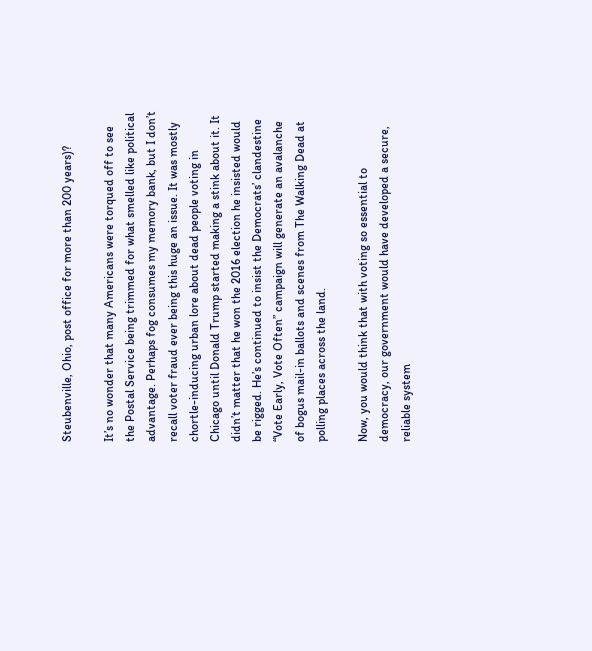Steubenville, Ohio, post office for more than 200 years)?

It’s no wonder that many Americans were torqued off to see the Postal Service being trimmed for what smelled like political advantage. Perhaps fog consumes my memory bank, but I don’t recall voter fraud ever being this huge an issue. It was mostly chortle-inducing urban lore about dead people voting in Chicago until Donald Trump started making a stink about it. It didn’t matter that he won the 2016 election he insisted would be rigged. He’s continued to insist the Democrats’ clandestine “Vote Early, Vote Often” campaign will generate an avalanche of bogus mail-in ballots and scenes from The Walking Dead at polling places across the land.

Now, you would think that with voting so essential to democracy, our government would have developed a secure, reliable system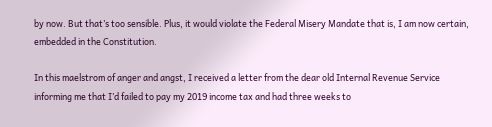by now. But that’s too sensible. Plus, it would violate the Federal Misery Mandate that is, I am now certain, embedded in the Constitution.

In this maelstrom of anger and angst, I received a letter from the dear old Internal Revenue Service informing me that I’d failed to pay my 2019 income tax and had three weeks to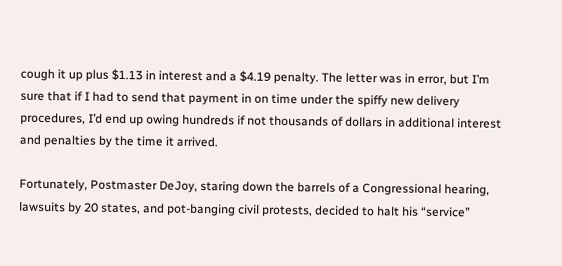cough it up plus $1.13 in interest and a $4.19 penalty. The letter was in error, but I’m sure that if I had to send that payment in on time under the spiffy new delivery procedures, I’d end up owing hundreds if not thousands of dollars in additional interest and penalties by the time it arrived.

Fortunately, Postmaster DeJoy, staring down the barrels of a Congressional hearing, lawsuits by 20 states, and pot-banging civil protests, decided to halt his “service”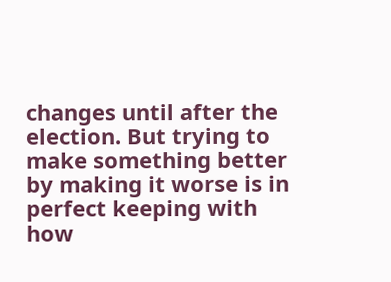changes until after the election. But trying to make something better by making it worse is in perfect keeping with how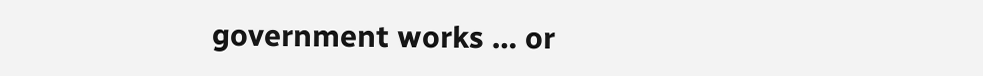government works … or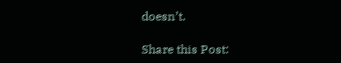doesn’t.

Share this Post: